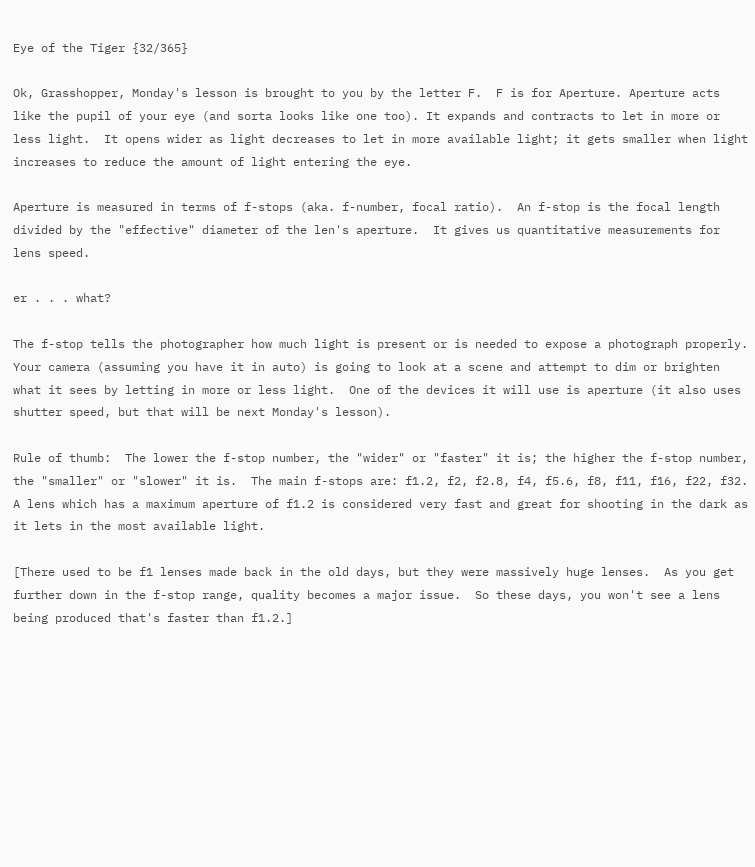Eye of the Tiger {32/365}

Ok, Grasshopper, Monday's lesson is brought to you by the letter F.  F is for Aperture. Aperture acts like the pupil of your eye (and sorta looks like one too). It expands and contracts to let in more or less light.  It opens wider as light decreases to let in more available light; it gets smaller when light increases to reduce the amount of light entering the eye.

Aperture is measured in terms of f-stops (aka. f-number, focal ratio).  An f-stop is the focal length divided by the "effective" diameter of the len's aperture.  It gives us quantitative measurements for lens speed.

er . . . what?

The f-stop tells the photographer how much light is present or is needed to expose a photograph properly.   Your camera (assuming you have it in auto) is going to look at a scene and attempt to dim or brighten what it sees by letting in more or less light.  One of the devices it will use is aperture (it also uses shutter speed, but that will be next Monday's lesson).

Rule of thumb:  The lower the f-stop number, the "wider" or "faster" it is; the higher the f-stop number, the "smaller" or "slower" it is.  The main f-stops are: f1.2, f2, f2.8, f4, f5.6, f8, f11, f16, f22, f32.  A lens which has a maximum aperture of f1.2 is considered very fast and great for shooting in the dark as it lets in the most available light.

[There used to be f1 lenses made back in the old days, but they were massively huge lenses.  As you get further down in the f-stop range, quality becomes a major issue.  So these days, you won't see a lens being produced that's faster than f1.2.]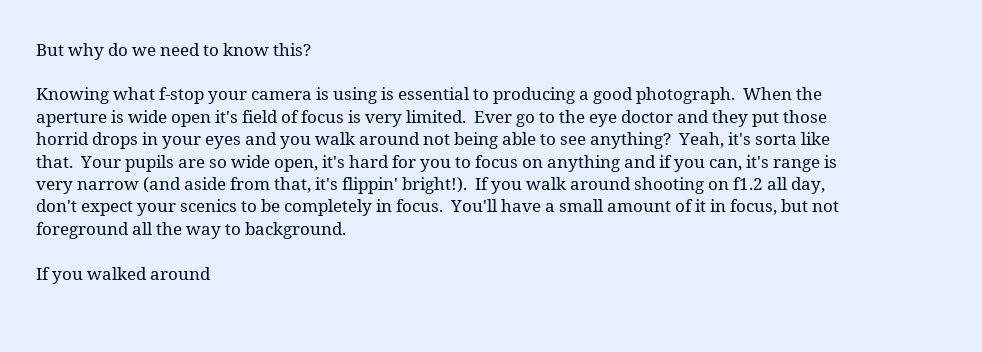But why do we need to know this?

Knowing what f-stop your camera is using is essential to producing a good photograph.  When the aperture is wide open it's field of focus is very limited.  Ever go to the eye doctor and they put those horrid drops in your eyes and you walk around not being able to see anything?  Yeah, it's sorta like that.  Your pupils are so wide open, it's hard for you to focus on anything and if you can, it's range is very narrow (and aside from that, it's flippin' bright!).  If you walk around shooting on f1.2 all day, don't expect your scenics to be completely in focus.  You'll have a small amount of it in focus, but not foreground all the way to background.

If you walked around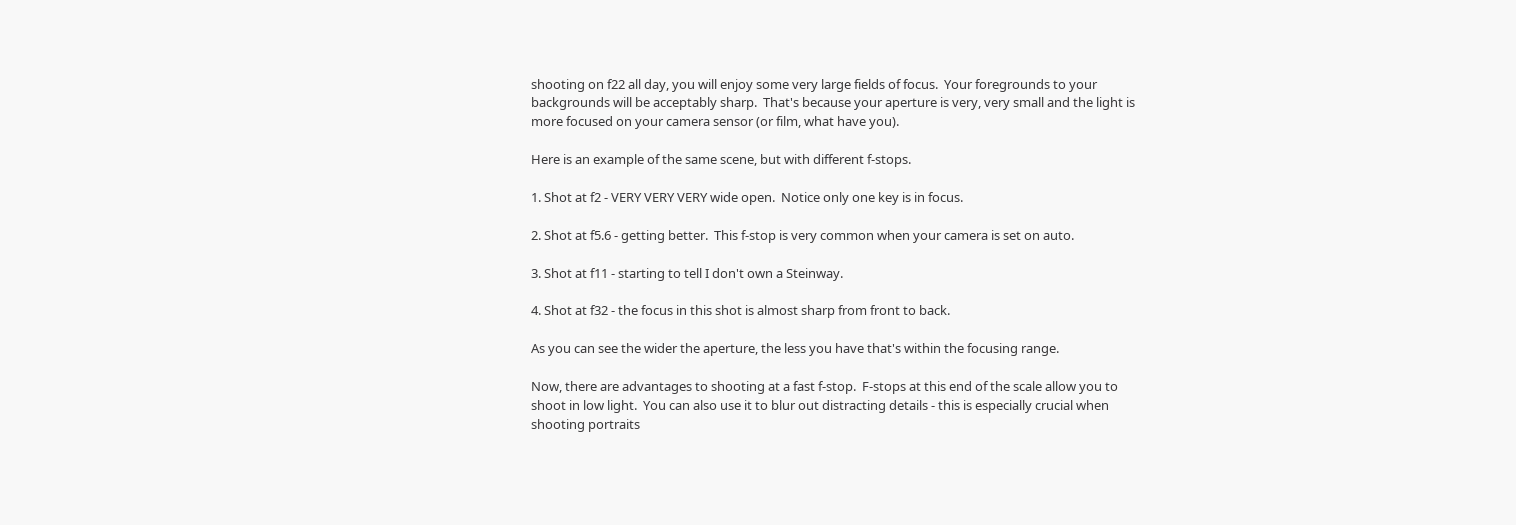shooting on f22 all day, you will enjoy some very large fields of focus.  Your foregrounds to your backgrounds will be acceptably sharp.  That's because your aperture is very, very small and the light is more focused on your camera sensor (or film, what have you).

Here is an example of the same scene, but with different f-stops.

1. Shot at f2 - VERY VERY VERY wide open.  Notice only one key is in focus.

2. Shot at f5.6 - getting better.  This f-stop is very common when your camera is set on auto.

3. Shot at f11 - starting to tell I don't own a Steinway.

4. Shot at f32 - the focus in this shot is almost sharp from front to back.

As you can see the wider the aperture, the less you have that's within the focusing range.

Now, there are advantages to shooting at a fast f-stop.  F-stops at this end of the scale allow you to shoot in low light.  You can also use it to blur out distracting details - this is especially crucial when shooting portraits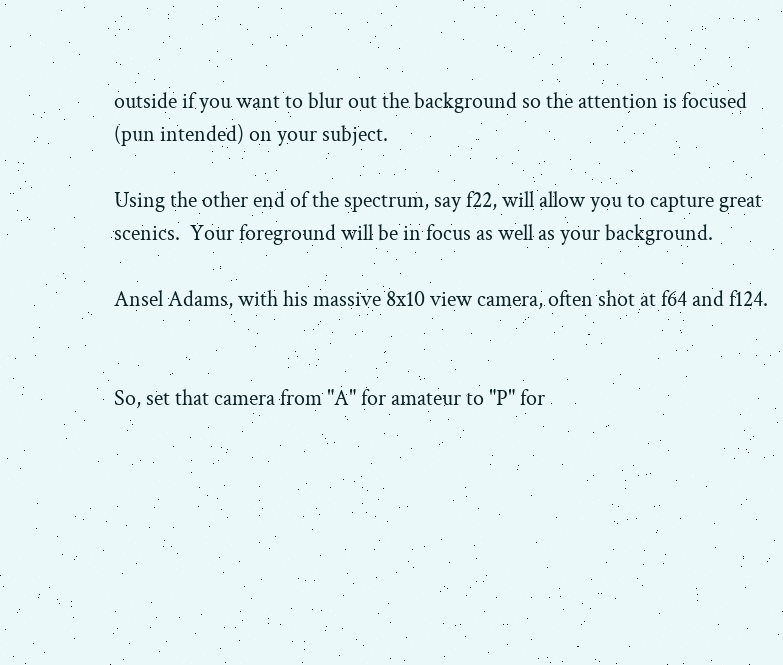outside if you want to blur out the background so the attention is focused (pun intended) on your subject.

Using the other end of the spectrum, say f22, will allow you to capture great scenics.  Your foreground will be in focus as well as your background.

Ansel Adams, with his massive 8x10 view camera, often shot at f64 and f124.


So, set that camera from "A" for amateur to "P" for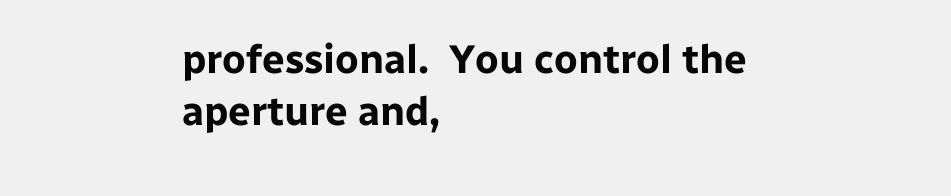professional.  You control the aperture and,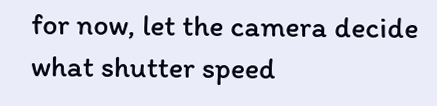for now, let the camera decide what shutter speed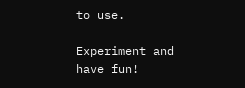to use.

Experiment and have fun!